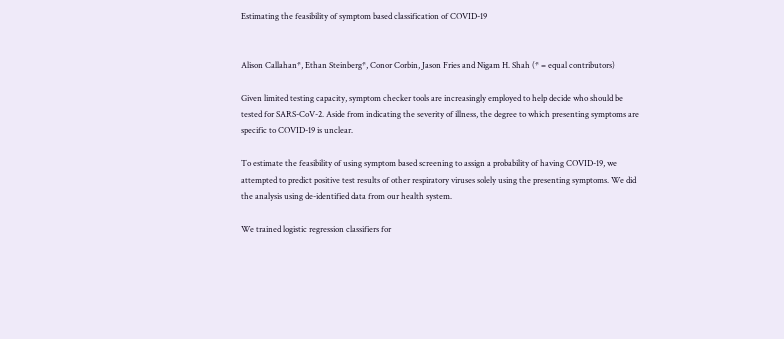Estimating the feasibility of symptom based classification of COVID-19


Alison Callahan*, Ethan Steinberg*, Conor Corbin, Jason Fries and Nigam H. Shah (* = equal contributors)

Given limited testing capacity, symptom checker tools are increasingly employed to help decide who should be tested for SARS-CoV-2. Aside from indicating the severity of illness, the degree to which presenting symptoms are specific to COVID-19 is unclear.

To estimate the feasibility of using symptom based screening to assign a probability of having COVID-19, we attempted to predict positive test results of other respiratory viruses solely using the presenting symptoms. We did the analysis using de-identified data from our health system.

We trained logistic regression classifiers for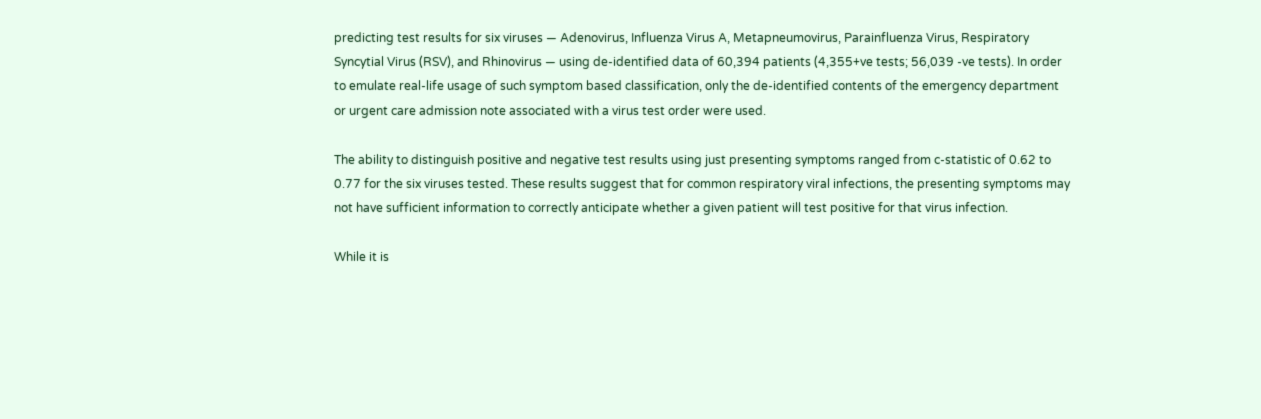predicting test results for six viruses — Adenovirus, Influenza Virus A, Metapneumovirus, Parainfluenza Virus, Respiratory Syncytial Virus (RSV), and Rhinovirus — using de-identified data of 60,394 patients (4,355+ve tests; 56,039 -ve tests). In order to emulate real-life usage of such symptom based classification, only the de-identified contents of the emergency department or urgent care admission note associated with a virus test order were used.

The ability to distinguish positive and negative test results using just presenting symptoms ranged from c-statistic of 0.62 to 0.77 for the six viruses tested. These results suggest that for common respiratory viral infections, the presenting symptoms may not have sufficient information to correctly anticipate whether a given patient will test positive for that virus infection.

While it is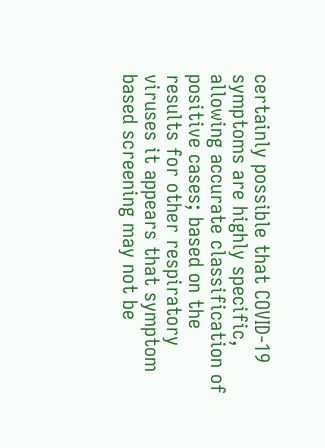certainly possible that COVID-19 symptoms are highly specific, allowing accurate classification of positive cases; based on the results for other respiratory viruses it appears that symptom based screening may not be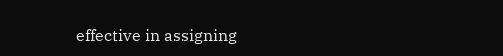effective in assigning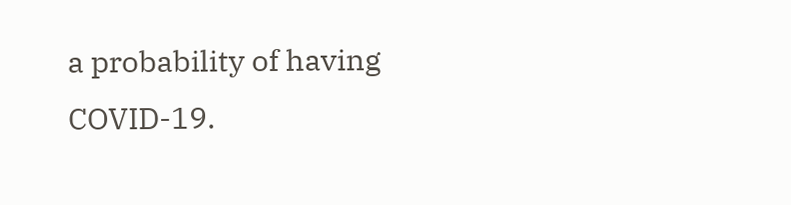a probability of having COVID-19.